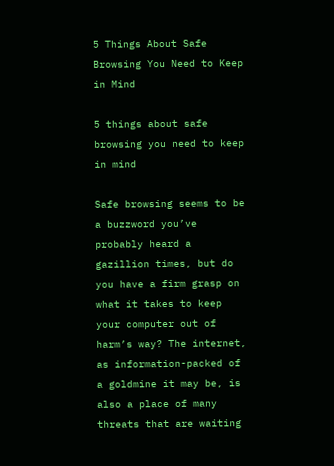5 Things About Safe Browsing You Need to Keep in Mind

5 things about safe browsing you need to keep in mind

Safe browsing seems to be a buzzword you’ve probably heard a gazillion times, but do you have a firm grasp on what it takes to keep your computer out of harm’s way? The internet, as information-packed of a goldmine it may be, is also a place of many threats that are waiting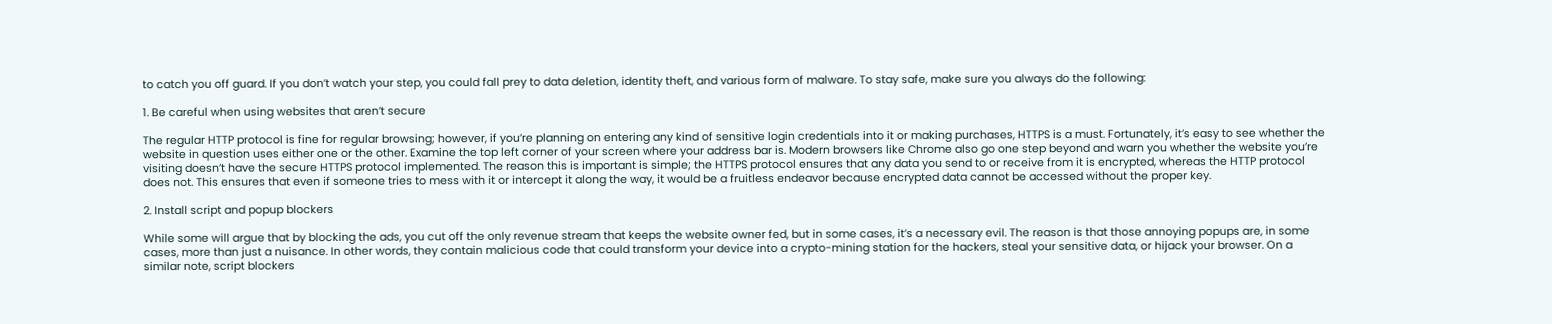to catch you off guard. If you don’t watch your step, you could fall prey to data deletion, identity theft, and various form of malware. To stay safe, make sure you always do the following:

1. Be careful when using websites that aren’t secure

The regular HTTP protocol is fine for regular browsing; however, if you’re planning on entering any kind of sensitive login credentials into it or making purchases, HTTPS is a must. Fortunately, it’s easy to see whether the website in question uses either one or the other. Examine the top left corner of your screen where your address bar is. Modern browsers like Chrome also go one step beyond and warn you whether the website you’re visiting doesn’t have the secure HTTPS protocol implemented. The reason this is important is simple; the HTTPS protocol ensures that any data you send to or receive from it is encrypted, whereas the HTTP protocol does not. This ensures that even if someone tries to mess with it or intercept it along the way, it would be a fruitless endeavor because encrypted data cannot be accessed without the proper key.

2. Install script and popup blockers

While some will argue that by blocking the ads, you cut off the only revenue stream that keeps the website owner fed, but in some cases, it’s a necessary evil. The reason is that those annoying popups are, in some cases, more than just a nuisance. In other words, they contain malicious code that could transform your device into a crypto-mining station for the hackers, steal your sensitive data, or hijack your browser. On a similar note, script blockers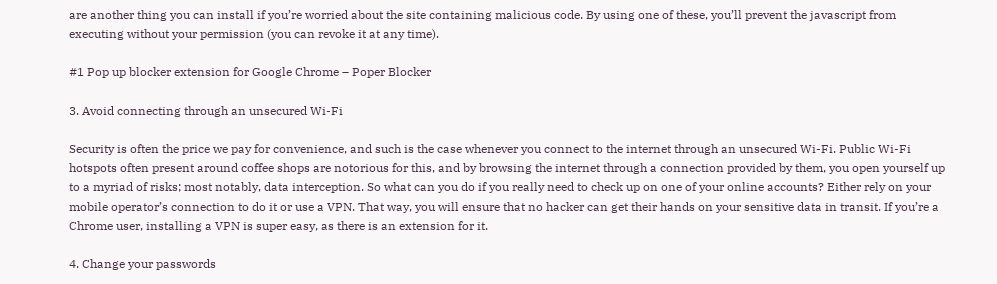are another thing you can install if you’re worried about the site containing malicious code. By using one of these, you’ll prevent the javascript from executing without your permission (you can revoke it at any time).

#1 Pop up blocker extension for Google Chrome – Poper Blocker

3. Avoid connecting through an unsecured Wi-Fi

Security is often the price we pay for convenience, and such is the case whenever you connect to the internet through an unsecured Wi-Fi. Public Wi-Fi hotspots often present around coffee shops are notorious for this, and by browsing the internet through a connection provided by them, you open yourself up to a myriad of risks; most notably, data interception. So what can you do if you really need to check up on one of your online accounts? Either rely on your mobile operator’s connection to do it or use a VPN. That way, you will ensure that no hacker can get their hands on your sensitive data in transit. If you’re a Chrome user, installing a VPN is super easy, as there is an extension for it.

4. Change your passwords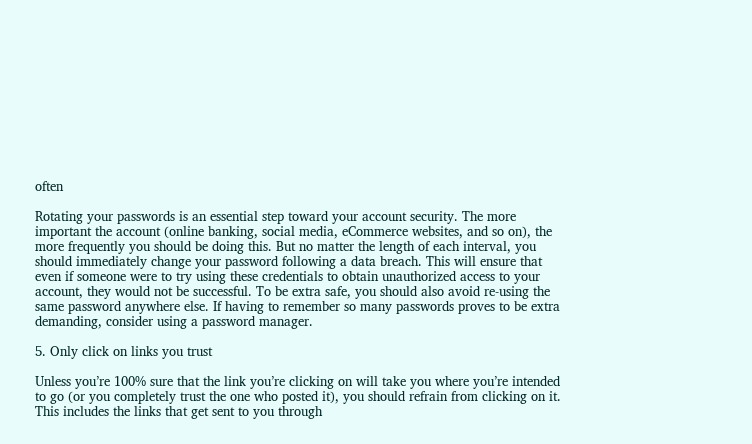often

Rotating your passwords is an essential step toward your account security. The more important the account (online banking, social media, eCommerce websites, and so on), the more frequently you should be doing this. But no matter the length of each interval, you should immediately change your password following a data breach. This will ensure that even if someone were to try using these credentials to obtain unauthorized access to your account, they would not be successful. To be extra safe, you should also avoid re-using the same password anywhere else. If having to remember so many passwords proves to be extra demanding, consider using a password manager.

5. Only click on links you trust

Unless you’re 100% sure that the link you’re clicking on will take you where you’re intended to go (or you completely trust the one who posted it), you should refrain from clicking on it. This includes the links that get sent to you through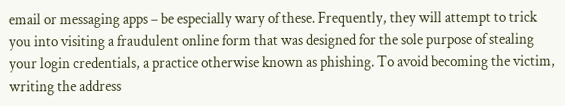email or messaging apps – be especially wary of these. Frequently, they will attempt to trick you into visiting a fraudulent online form that was designed for the sole purpose of stealing your login credentials, a practice otherwise known as phishing. To avoid becoming the victim, writing the address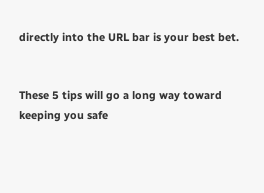directly into the URL bar is your best bet.


These 5 tips will go a long way toward keeping you safe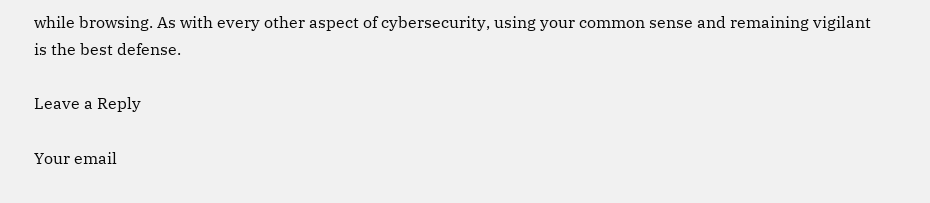while browsing. As with every other aspect of cybersecurity, using your common sense and remaining vigilant is the best defense.

Leave a Reply

Your email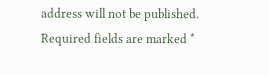address will not be published. Required fields are marked *